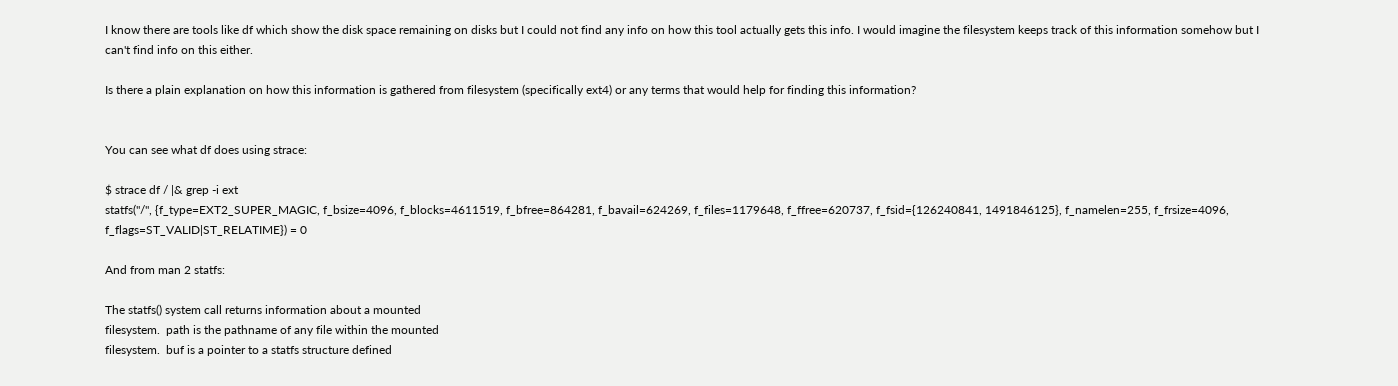I know there are tools like df which show the disk space remaining on disks but I could not find any info on how this tool actually gets this info. I would imagine the filesystem keeps track of this information somehow but I can't find info on this either.

Is there a plain explanation on how this information is gathered from filesystem (specifically ext4) or any terms that would help for finding this information?


You can see what df does using strace:

$ strace df / |& grep -i ext
statfs("/", {f_type=EXT2_SUPER_MAGIC, f_bsize=4096, f_blocks=4611519, f_bfree=864281, f_bavail=624269, f_files=1179648, f_ffree=620737, f_fsid={126240841, 1491846125}, f_namelen=255, f_frsize=4096, f_flags=ST_VALID|ST_RELATIME}) = 0

And from man 2 statfs:

The statfs() system call returns information about a mounted
filesystem.  path is the pathname of any file within the mounted
filesystem.  buf is a pointer to a statfs structure defined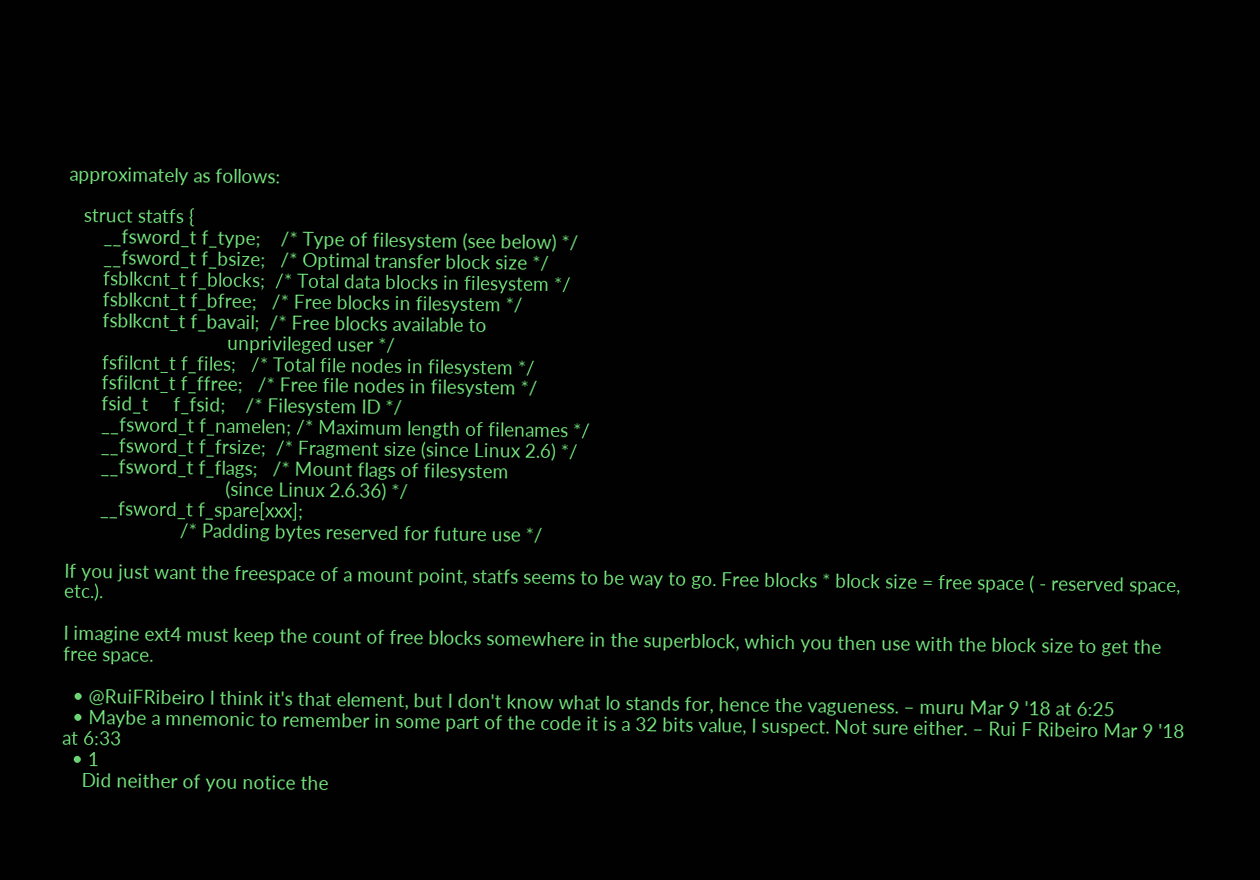approximately as follows:

   struct statfs {
       __fsword_t f_type;    /* Type of filesystem (see below) */
       __fsword_t f_bsize;   /* Optimal transfer block size */
       fsblkcnt_t f_blocks;  /* Total data blocks in filesystem */
       fsblkcnt_t f_bfree;   /* Free blocks in filesystem */
       fsblkcnt_t f_bavail;  /* Free blocks available to
                                unprivileged user */
       fsfilcnt_t f_files;   /* Total file nodes in filesystem */
       fsfilcnt_t f_ffree;   /* Free file nodes in filesystem */
       fsid_t     f_fsid;    /* Filesystem ID */
       __fsword_t f_namelen; /* Maximum length of filenames */
       __fsword_t f_frsize;  /* Fragment size (since Linux 2.6) */
       __fsword_t f_flags;   /* Mount flags of filesystem
                                (since Linux 2.6.36) */
       __fsword_t f_spare[xxx];
                       /* Padding bytes reserved for future use */

If you just want the freespace of a mount point, statfs seems to be way to go. Free blocks * block size = free space ( - reserved space, etc.).

I imagine ext4 must keep the count of free blocks somewhere in the superblock, which you then use with the block size to get the free space.

  • @RuiFRibeiro I think it's that element, but I don't know what lo stands for, hence the vagueness. – muru Mar 9 '18 at 6:25
  • Maybe a mnemonic to remember in some part of the code it is a 32 bits value, I suspect. Not sure either. – Rui F Ribeiro Mar 9 '18 at 6:33
  • 1
    Did neither of you notice the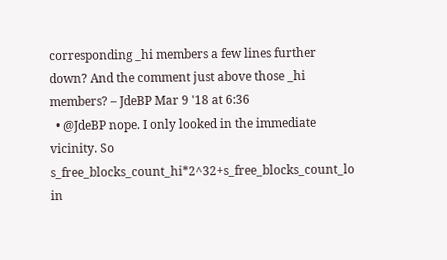corresponding _hi members a few lines further down? And the comment just above those _hi members? – JdeBP Mar 9 '18 at 6:36
  • @JdeBP nope. I only looked in the immediate vicinity. So s_free_blocks_count_hi*2^32+s_free_blocks_count_lo in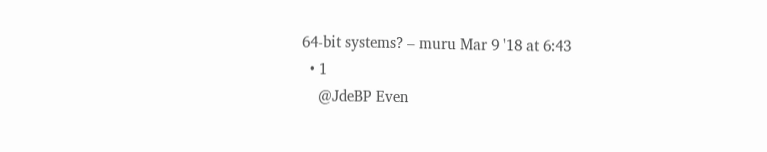64-bit systems? – muru Mar 9 '18 at 6:43
  • 1
    @JdeBP Even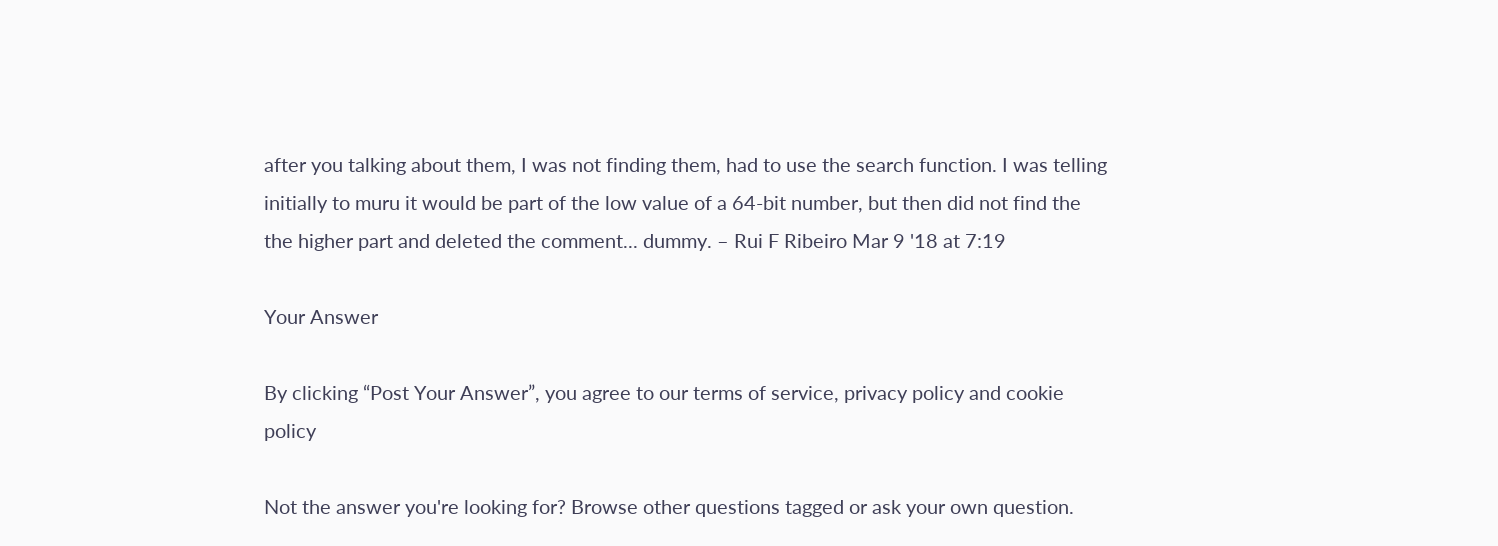after you talking about them, I was not finding them, had to use the search function. I was telling initially to muru it would be part of the low value of a 64-bit number, but then did not find the the higher part and deleted the comment... dummy. – Rui F Ribeiro Mar 9 '18 at 7:19

Your Answer

By clicking “Post Your Answer”, you agree to our terms of service, privacy policy and cookie policy

Not the answer you're looking for? Browse other questions tagged or ask your own question.